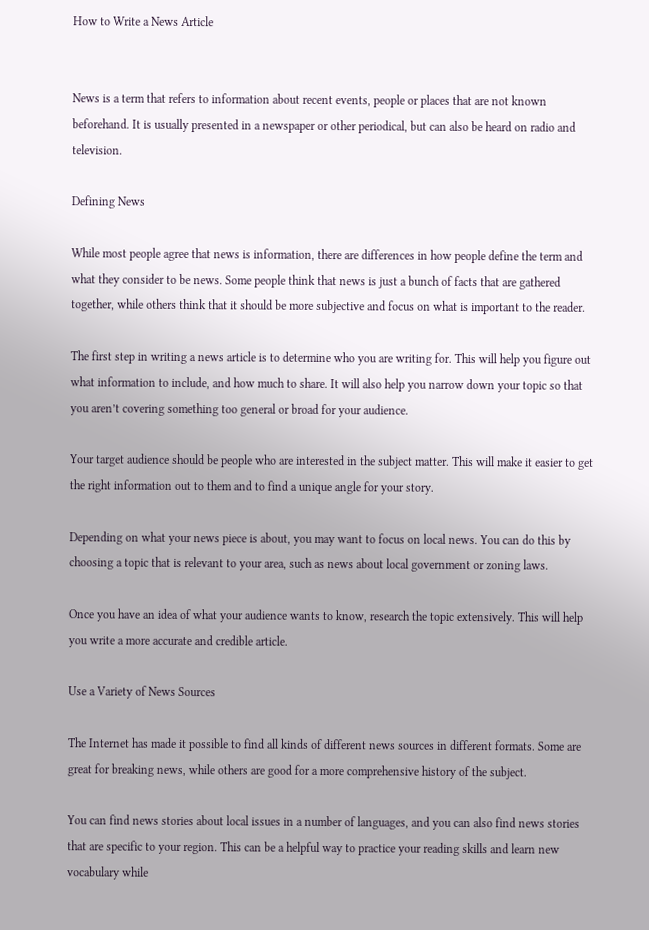How to Write a News Article


News is a term that refers to information about recent events, people or places that are not known beforehand. It is usually presented in a newspaper or other periodical, but can also be heard on radio and television.

Defining News

While most people agree that news is information, there are differences in how people define the term and what they consider to be news. Some people think that news is just a bunch of facts that are gathered together, while others think that it should be more subjective and focus on what is important to the reader.

The first step in writing a news article is to determine who you are writing for. This will help you figure out what information to include, and how much to share. It will also help you narrow down your topic so that you aren’t covering something too general or broad for your audience.

Your target audience should be people who are interested in the subject matter. This will make it easier to get the right information out to them and to find a unique angle for your story.

Depending on what your news piece is about, you may want to focus on local news. You can do this by choosing a topic that is relevant to your area, such as news about local government or zoning laws.

Once you have an idea of what your audience wants to know, research the topic extensively. This will help you write a more accurate and credible article.

Use a Variety of News Sources

The Internet has made it possible to find all kinds of different news sources in different formats. Some are great for breaking news, while others are good for a more comprehensive history of the subject.

You can find news stories about local issues in a number of languages, and you can also find news stories that are specific to your region. This can be a helpful way to practice your reading skills and learn new vocabulary while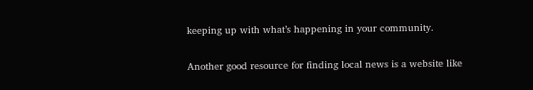keeping up with what’s happening in your community.

Another good resource for finding local news is a website like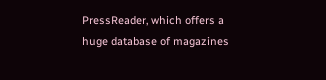PressReader, which offers a huge database of magazines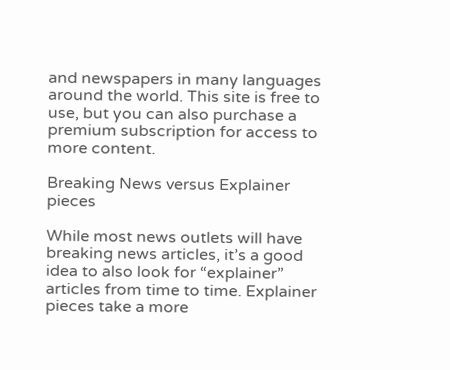and newspapers in many languages around the world. This site is free to use, but you can also purchase a premium subscription for access to more content.

Breaking News versus Explainer pieces

While most news outlets will have breaking news articles, it’s a good idea to also look for “explainer” articles from time to time. Explainer pieces take a more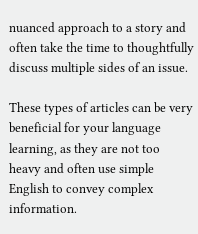nuanced approach to a story and often take the time to thoughtfully discuss multiple sides of an issue.

These types of articles can be very beneficial for your language learning, as they are not too heavy and often use simple English to convey complex information.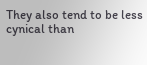They also tend to be less cynical than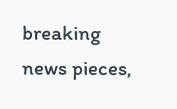breaking news pieces,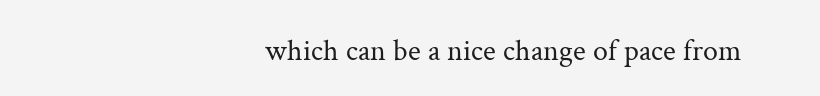which can be a nice change of pace from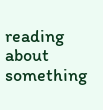reading about something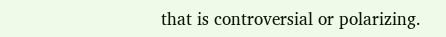that is controversial or polarizing.